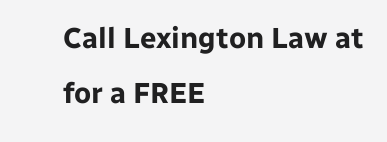Call Lexington Law at
for a FREE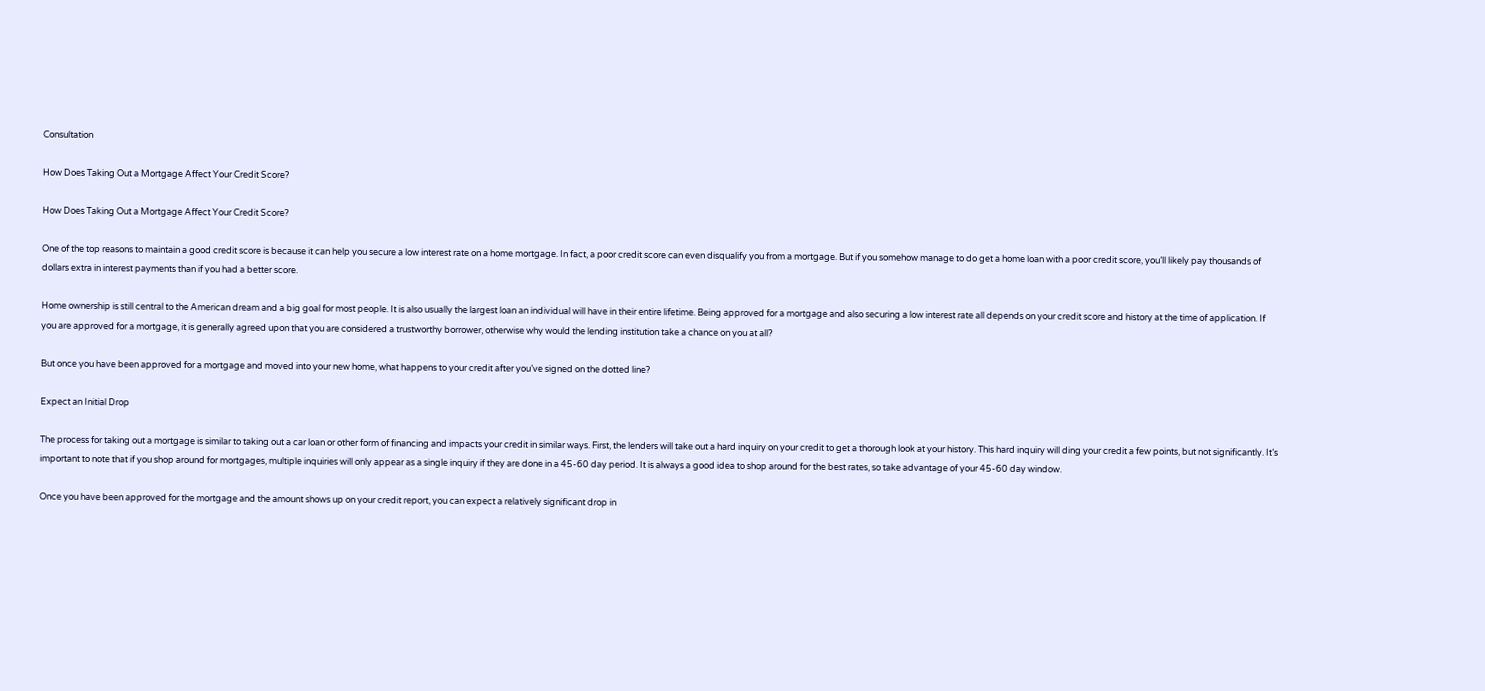Consultation

How Does Taking Out a Mortgage Affect Your Credit Score?

How Does Taking Out a Mortgage Affect Your Credit Score?

One of the top reasons to maintain a good credit score is because it can help you secure a low interest rate on a home mortgage. In fact, a poor credit score can even disqualify you from a mortgage. But if you somehow manage to do get a home loan with a poor credit score, you’ll likely pay thousands of dollars extra in interest payments than if you had a better score.

Home ownership is still central to the American dream and a big goal for most people. It is also usually the largest loan an individual will have in their entire lifetime. Being approved for a mortgage and also securing a low interest rate all depends on your credit score and history at the time of application. If you are approved for a mortgage, it is generally agreed upon that you are considered a trustworthy borrower, otherwise why would the lending institution take a chance on you at all?

But once you have been approved for a mortgage and moved into your new home, what happens to your credit after you’ve signed on the dotted line?

Expect an Initial Drop

The process for taking out a mortgage is similar to taking out a car loan or other form of financing and impacts your credit in similar ways. First, the lenders will take out a hard inquiry on your credit to get a thorough look at your history. This hard inquiry will ding your credit a few points, but not significantly. It’s important to note that if you shop around for mortgages, multiple inquiries will only appear as a single inquiry if they are done in a 45-60 day period. It is always a good idea to shop around for the best rates, so take advantage of your 45-60 day window.

Once you have been approved for the mortgage and the amount shows up on your credit report, you can expect a relatively significant drop in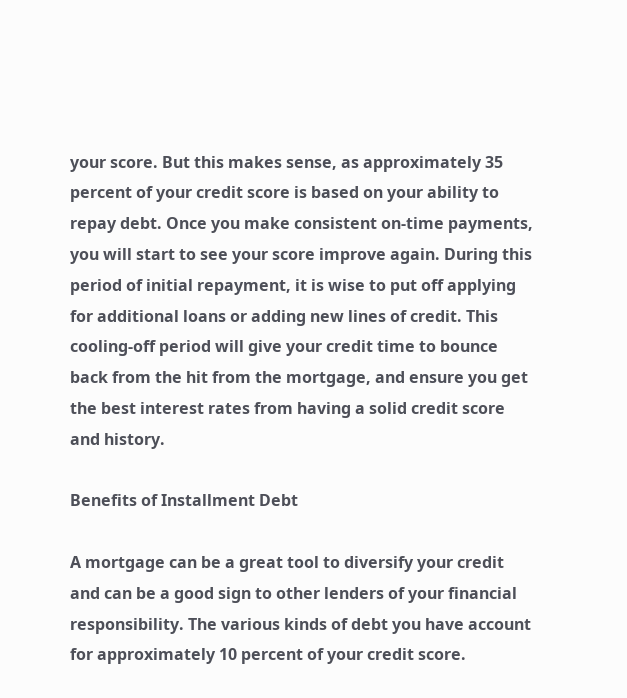your score. But this makes sense, as approximately 35 percent of your credit score is based on your ability to repay debt. Once you make consistent on-time payments, you will start to see your score improve again. During this period of initial repayment, it is wise to put off applying for additional loans or adding new lines of credit. This cooling-off period will give your credit time to bounce back from the hit from the mortgage, and ensure you get the best interest rates from having a solid credit score and history.

Benefits of Installment Debt

A mortgage can be a great tool to diversify your credit and can be a good sign to other lenders of your financial responsibility. The various kinds of debt you have account for approximately 10 percent of your credit score.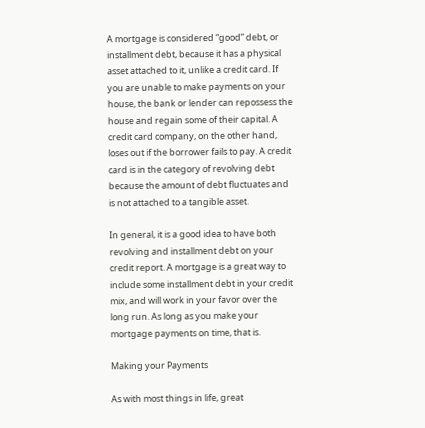A mortgage is considered “good” debt, or installment debt, because it has a physical asset attached to it, unlike a credit card. If you are unable to make payments on your house, the bank or lender can repossess the house and regain some of their capital. A credit card company, on the other hand, loses out if the borrower fails to pay. A credit card is in the category of revolving debt because the amount of debt fluctuates and is not attached to a tangible asset.

In general, it is a good idea to have both revolving and installment debt on your credit report. A mortgage is a great way to include some installment debt in your credit mix, and will work in your favor over the long run. As long as you make your mortgage payments on time, that is.

Making your Payments

As with most things in life, great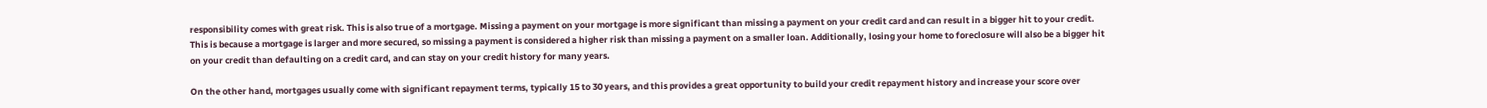responsibility comes with great risk. This is also true of a mortgage. Missing a payment on your mortgage is more significant than missing a payment on your credit card and can result in a bigger hit to your credit. This is because a mortgage is larger and more secured, so missing a payment is considered a higher risk than missing a payment on a smaller loan. Additionally, losing your home to foreclosure will also be a bigger hit on your credit than defaulting on a credit card, and can stay on your credit history for many years.

On the other hand, mortgages usually come with significant repayment terms, typically 15 to 30 years, and this provides a great opportunity to build your credit repayment history and increase your score over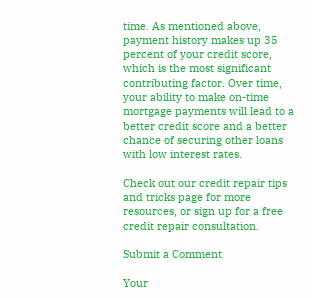time. As mentioned above, payment history makes up 35 percent of your credit score, which is the most significant contributing factor. Over time, your ability to make on-time mortgage payments will lead to a better credit score and a better chance of securing other loans with low interest rates.

Check out our credit repair tips and tricks page for more resources, or sign up for a free credit repair consultation.

Submit a Comment

Your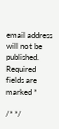email address will not be published. Required fields are marked *

/* */